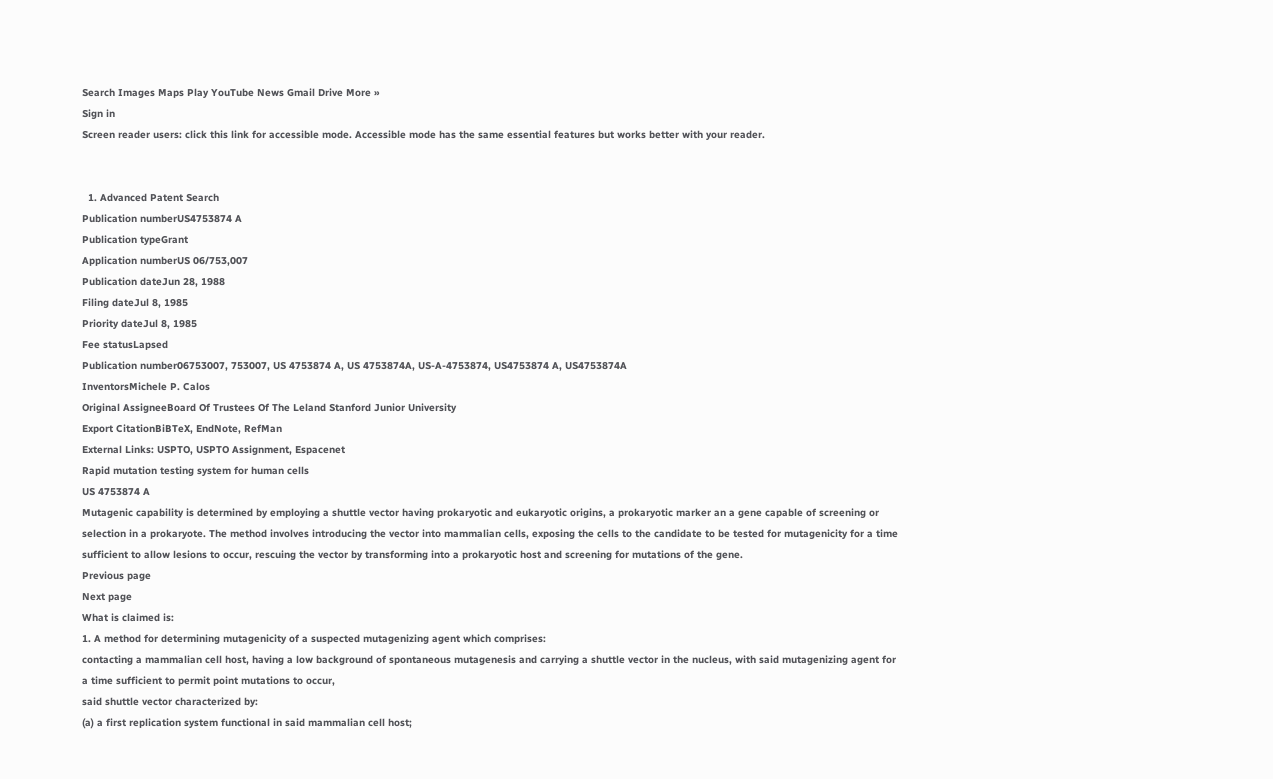Search Images Maps Play YouTube News Gmail Drive More »
Sign in
Screen reader users: click this link for accessible mode. Accessible mode has the same essential features but works better with your reader.


  1. Advanced Patent Search
Publication numberUS4753874 A
Publication typeGrant
Application numberUS 06/753,007
Publication dateJun 28, 1988
Filing dateJul 8, 1985
Priority dateJul 8, 1985
Fee statusLapsed
Publication number06753007, 753007, US 4753874 A, US 4753874A, US-A-4753874, US4753874 A, US4753874A
InventorsMichele P. Calos
Original AssigneeBoard Of Trustees Of The Leland Stanford Junior University
Export CitationBiBTeX, EndNote, RefMan
External Links: USPTO, USPTO Assignment, Espacenet
Rapid mutation testing system for human cells
US 4753874 A
Mutagenic capability is determined by employing a shuttle vector having prokaryotic and eukaryotic origins, a prokaryotic marker an a gene capable of screening or selection in a prokaryote. The method involves introducing the vector into mammalian cells, exposing the cells to the candidate to be tested for mutagenicity for a time sufficient to allow lesions to occur, rescuing the vector by transforming into a prokaryotic host and screening for mutations of the gene.
Previous page
Next page
What is claimed is:
1. A method for determining mutagenicity of a suspected mutagenizing agent which comprises:
contacting a mammalian cell host, having a low background of spontaneous mutagenesis and carrying a shuttle vector in the nucleus, with said mutagenizing agent for a time sufficient to permit point mutations to occur,
said shuttle vector characterized by:
(a) a first replication system functional in said mammalian cell host;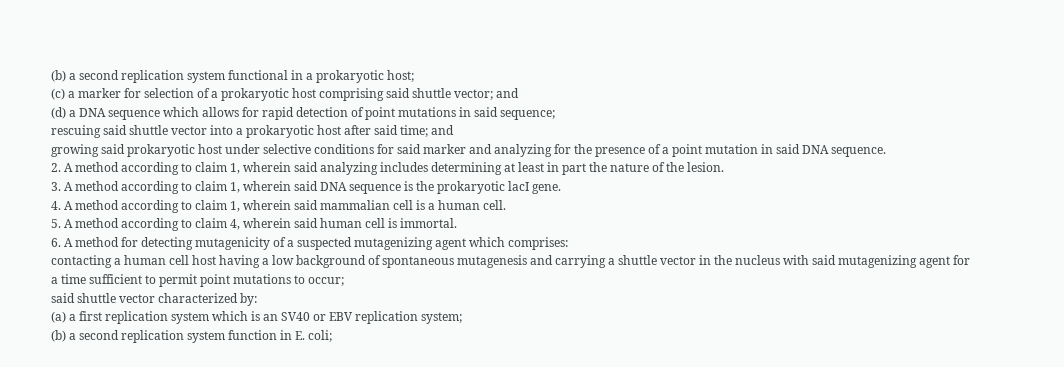(b) a second replication system functional in a prokaryotic host;
(c) a marker for selection of a prokaryotic host comprising said shuttle vector; and
(d) a DNA sequence which allows for rapid detection of point mutations in said sequence;
rescuing said shuttle vector into a prokaryotic host after said time; and
growing said prokaryotic host under selective conditions for said marker and analyzing for the presence of a point mutation in said DNA sequence.
2. A method according to claim 1, wherein said analyzing includes determining at least in part the nature of the lesion.
3. A method according to claim 1, wherein said DNA sequence is the prokaryotic lacI gene.
4. A method according to claim 1, wherein said mammalian cell is a human cell.
5. A method according to claim 4, wherein said human cell is immortal.
6. A method for detecting mutagenicity of a suspected mutagenizing agent which comprises:
contacting a human cell host having a low background of spontaneous mutagenesis and carrying a shuttle vector in the nucleus with said mutagenizing agent for a time sufficient to permit point mutations to occur;
said shuttle vector characterized by:
(a) a first replication system which is an SV40 or EBV replication system;
(b) a second replication system function in E. coli;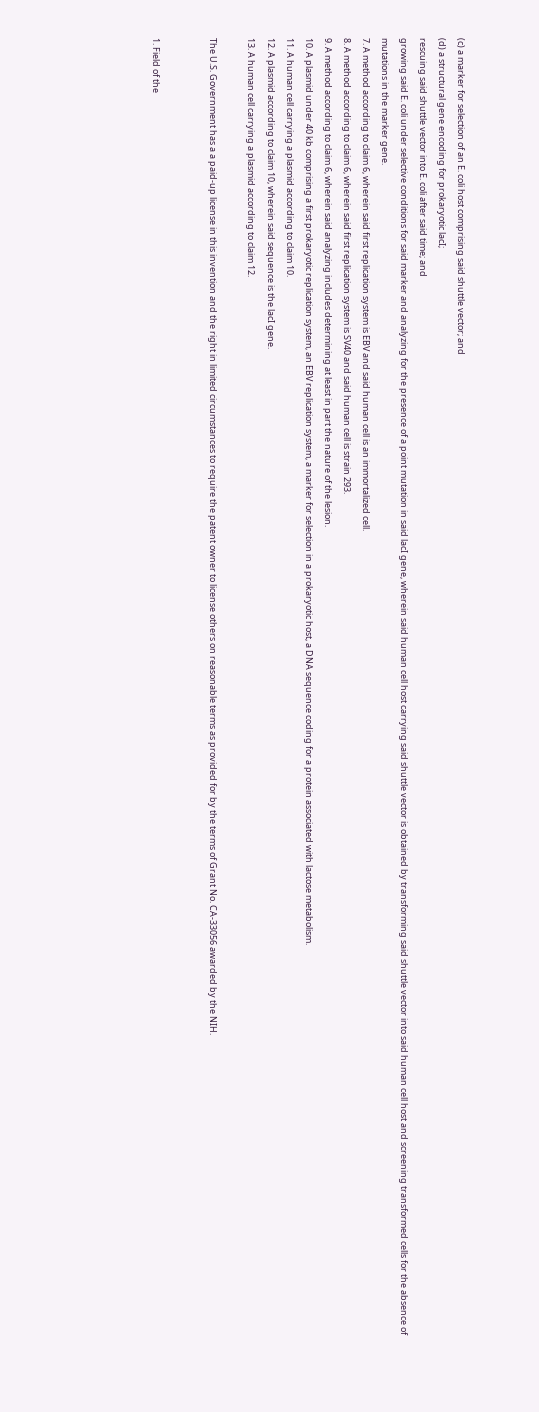(c) a marker for selection of an E. coli host comprising said shuttle vector; and
(d) a structural gene encoding for prokaryotic lacI;
rescuing said shuttle vector into E. coli after said time; and
growing said E. coli under selective conditions for said marker and analyzing for the presence of a point mutation in said lacI gene, wherein said human cell host carrying said shuttle vector is obtained by transforming said shuttle vector into said human cell host and screening transformed cells for the absence of mutations in the marker gene.
7. A method according to claim 6, wherein said first replication system is EBV and said human cell is an immortalized cell.
8. A method according to claim 6, wherein said first replication system is SV40 and said human cell is strain 293.
9. A method according to claim 6, wherein said analyzing includes determining at least in part the nature of the lesion.
10. A plasmid under 40 kb comprising a first prokaryotic replication system, an EBV replication system, a marker for selection in a prokaryotic host, a DNA sequence coding for a protein associated with lactose metabolism.
11. A human cell carrying a plasmid according to claim 10.
12. A plasmid according to claim 10, wherein said sequence is the lacI gene.
13. A human cell carrying a plasmid according to claim 12.

The U.S. Government has a a paid-up license in this invention and the right in limited circumstances to require the patent owner to license others on reasonable terms as provided for by the terms of Grant No. CA-33056 awarded by the NIH.


1. Field of the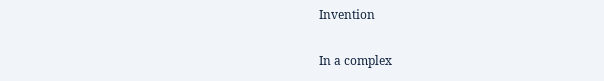Invention

In a complex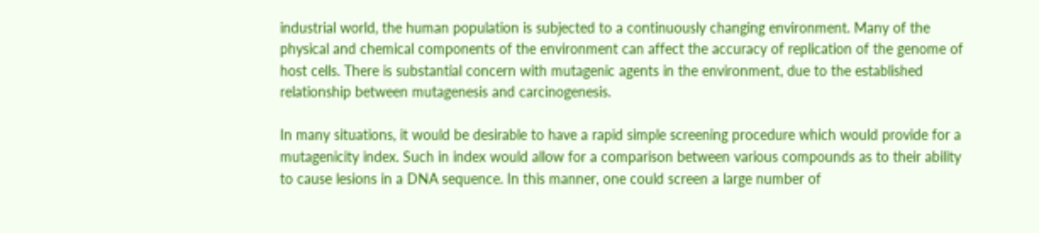industrial world, the human population is subjected to a continuously changing environment. Many of the physical and chemical components of the environment can affect the accuracy of replication of the genome of host cells. There is substantial concern with mutagenic agents in the environment, due to the established relationship between mutagenesis and carcinogenesis.

In many situations, it would be desirable to have a rapid simple screening procedure which would provide for a mutagenicity index. Such in index would allow for a comparison between various compounds as to their ability to cause lesions in a DNA sequence. In this manner, one could screen a large number of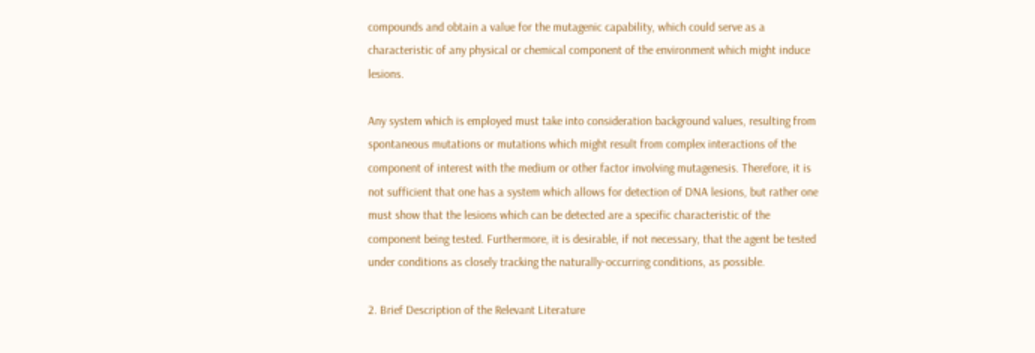compounds and obtain a value for the mutagenic capability, which could serve as a characteristic of any physical or chemical component of the environment which might induce lesions.

Any system which is employed must take into consideration background values, resulting from spontaneous mutations or mutations which might result from complex interactions of the component of interest with the medium or other factor involving mutagenesis. Therefore, it is not sufficient that one has a system which allows for detection of DNA lesions, but rather one must show that the lesions which can be detected are a specific characteristic of the component being tested. Furthermore, it is desirable, if not necessary, that the agent be tested under conditions as closely tracking the naturally-occurring conditions, as possible.

2. Brief Description of the Relevant Literature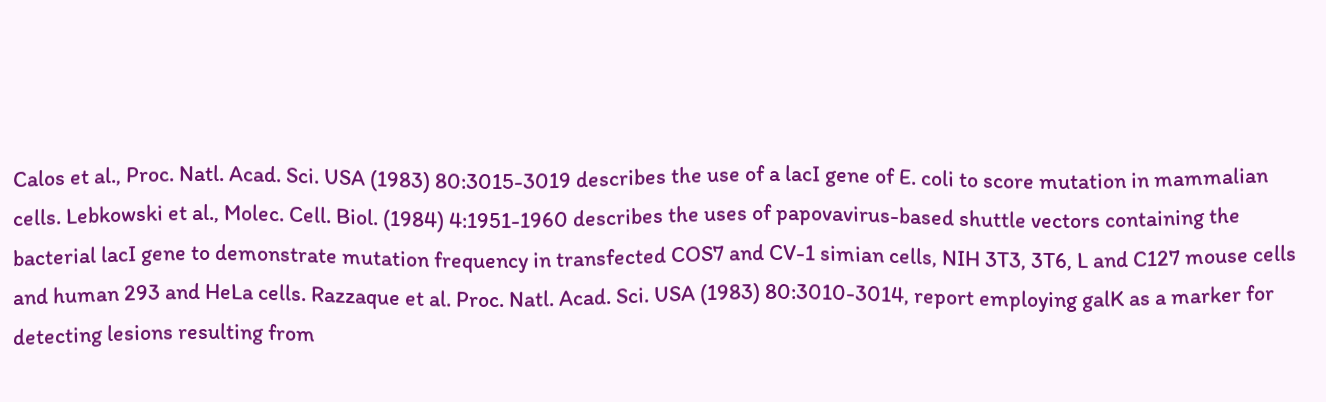Calos et al., Proc. Natl. Acad. Sci. USA (1983) 80:3015-3019 describes the use of a lacI gene of E. coli to score mutation in mammalian cells. Lebkowski et al., Molec. Cell. Biol. (1984) 4:1951-1960 describes the uses of papovavirus-based shuttle vectors containing the bacterial lacI gene to demonstrate mutation frequency in transfected COS7 and CV-1 simian cells, NIH 3T3, 3T6, L and C127 mouse cells and human 293 and HeLa cells. Razzaque et al. Proc. Natl. Acad. Sci. USA (1983) 80:3010-3014, report employing galK as a marker for detecting lesions resulting from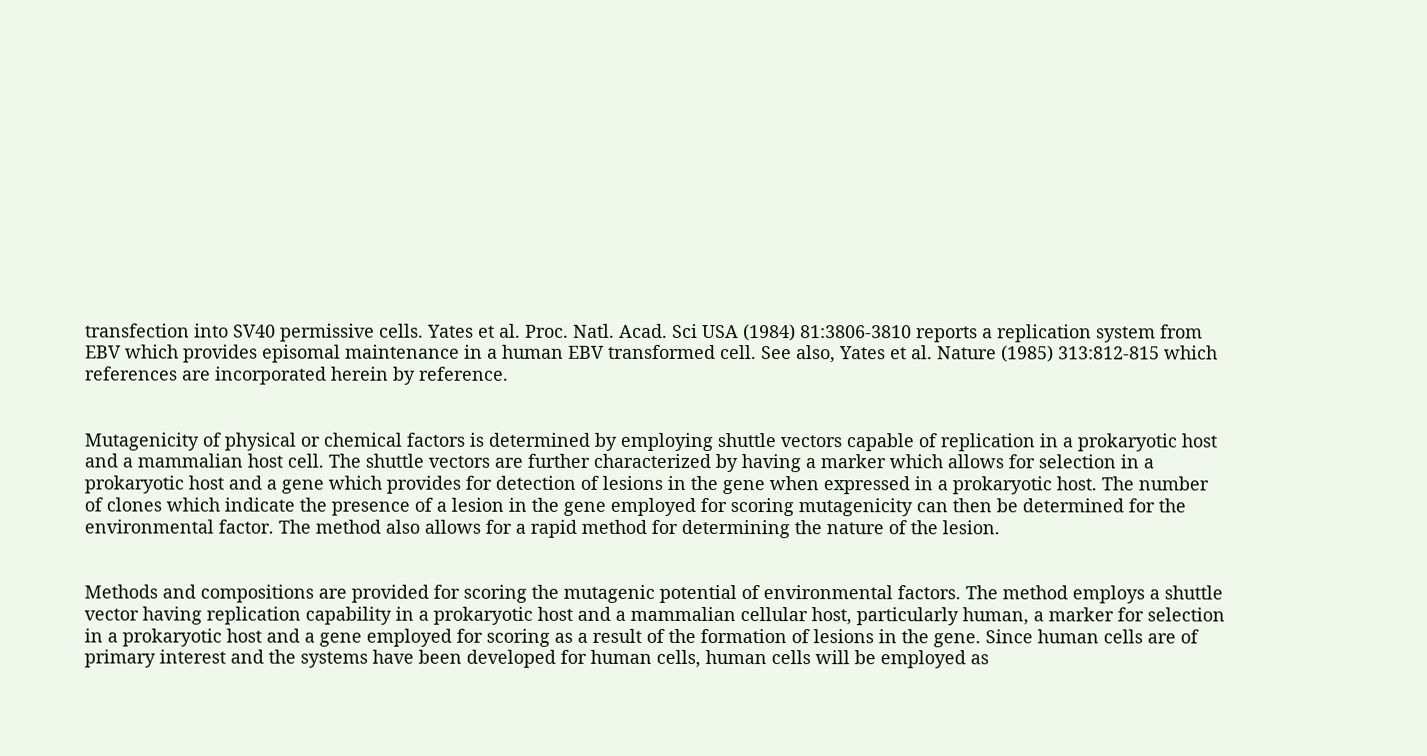transfection into SV40 permissive cells. Yates et al. Proc. Natl. Acad. Sci USA (1984) 81:3806-3810 reports a replication system from EBV which provides episomal maintenance in a human EBV transformed cell. See also, Yates et al. Nature (1985) 313:812-815 which references are incorporated herein by reference.


Mutagenicity of physical or chemical factors is determined by employing shuttle vectors capable of replication in a prokaryotic host and a mammalian host cell. The shuttle vectors are further characterized by having a marker which allows for selection in a prokaryotic host and a gene which provides for detection of lesions in the gene when expressed in a prokaryotic host. The number of clones which indicate the presence of a lesion in the gene employed for scoring mutagenicity can then be determined for the environmental factor. The method also allows for a rapid method for determining the nature of the lesion.


Methods and compositions are provided for scoring the mutagenic potential of environmental factors. The method employs a shuttle vector having replication capability in a prokaryotic host and a mammalian cellular host, particularly human, a marker for selection in a prokaryotic host and a gene employed for scoring as a result of the formation of lesions in the gene. Since human cells are of primary interest and the systems have been developed for human cells, human cells will be employed as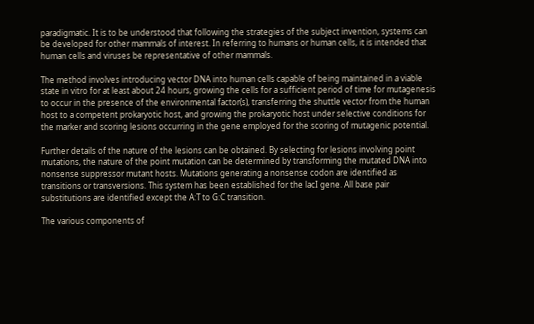paradigmatic. It is to be understood that following the strategies of the subject invention, systems can be developed for other mammals of interest. In referring to humans or human cells, it is intended that human cells and viruses be representative of other mammals.

The method involves introducing vector DNA into human cells capable of being maintained in a viable state in vitro for at least about 24 hours, growing the cells for a sufficient period of time for mutagenesis to occur in the presence of the environmental factor(s), transferring the shuttle vector from the human host to a competent prokaryotic host, and growing the prokaryotic host under selective conditions for the marker and scoring lesions occurring in the gene employed for the scoring of mutagenic potential.

Further details of the nature of the lesions can be obtained. By selecting for lesions involving point mutations, the nature of the point mutation can be determined by transforming the mutated DNA into nonsense suppressor mutant hosts. Mutations generating a nonsense codon are identified as transitions or transversions. This system has been established for the lacI gene. All base pair substitutions are identified except the A:T to G:C transition.

The various components of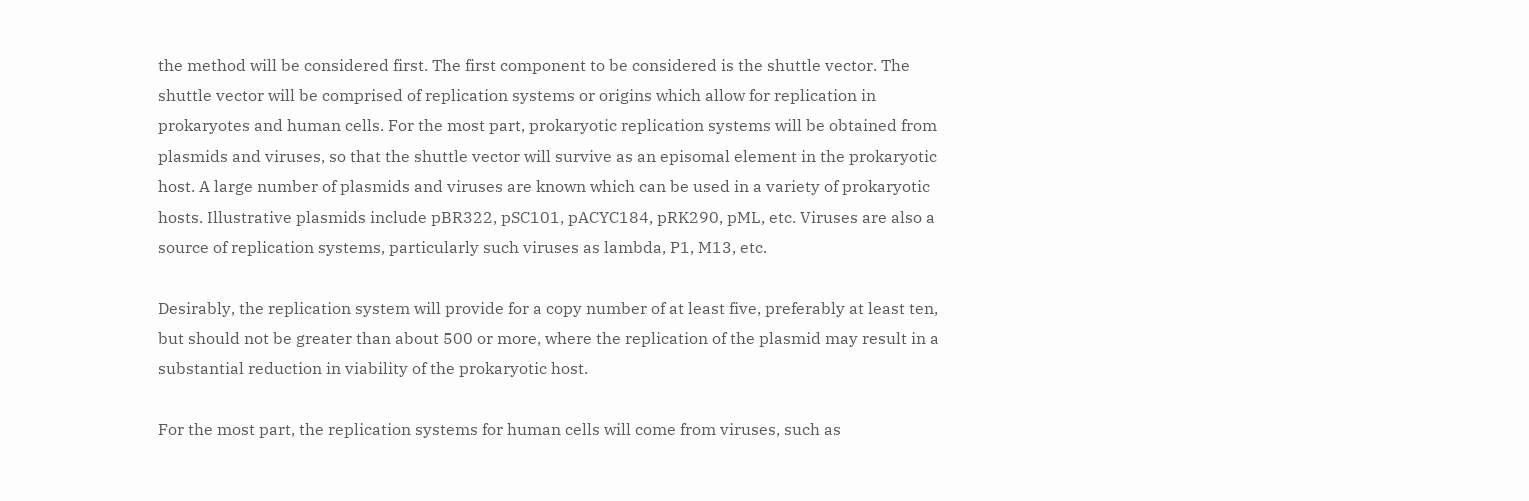the method will be considered first. The first component to be considered is the shuttle vector. The shuttle vector will be comprised of replication systems or origins which allow for replication in prokaryotes and human cells. For the most part, prokaryotic replication systems will be obtained from plasmids and viruses, so that the shuttle vector will survive as an episomal element in the prokaryotic host. A large number of plasmids and viruses are known which can be used in a variety of prokaryotic hosts. Illustrative plasmids include pBR322, pSC101, pACYC184, pRK290, pML, etc. Viruses are also a source of replication systems, particularly such viruses as lambda, P1, M13, etc.

Desirably, the replication system will provide for a copy number of at least five, preferably at least ten, but should not be greater than about 500 or more, where the replication of the plasmid may result in a substantial reduction in viability of the prokaryotic host.

For the most part, the replication systems for human cells will come from viruses, such as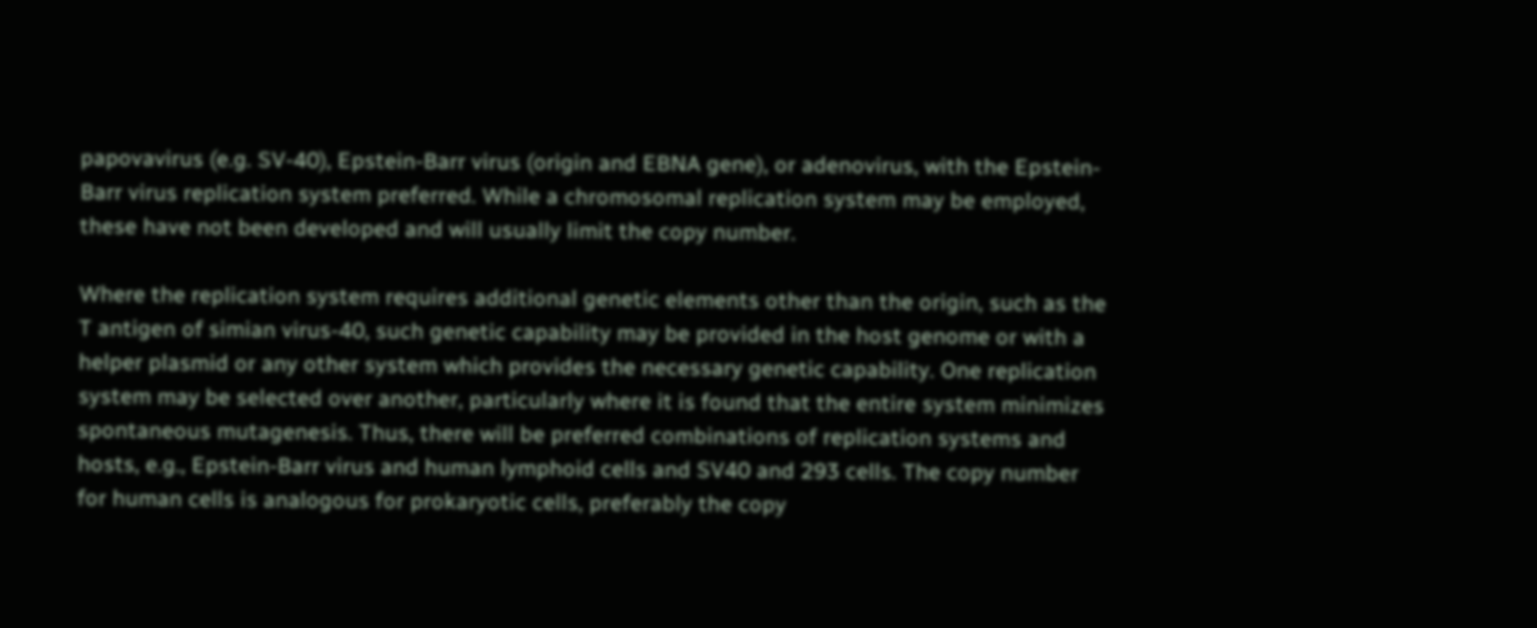papovavirus (e.g. SV-40), Epstein-Barr virus (origin and EBNA gene), or adenovirus, with the Epstein-Barr virus replication system preferred. While a chromosomal replication system may be employed, these have not been developed and will usually limit the copy number.

Where the replication system requires additional genetic elements other than the origin, such as the T antigen of simian virus-40, such genetic capability may be provided in the host genome or with a helper plasmid or any other system which provides the necessary genetic capability. One replication system may be selected over another, particularly where it is found that the entire system minimizes spontaneous mutagenesis. Thus, there will be preferred combinations of replication systems and hosts, e.g., Epstein-Barr virus and human lymphoid cells and SV40 and 293 cells. The copy number for human cells is analogous for prokaryotic cells, preferably the copy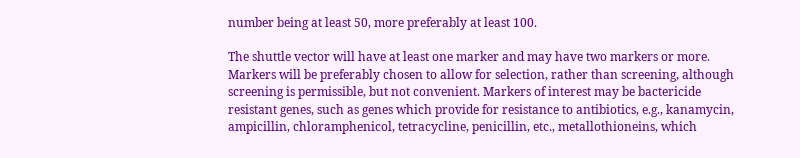number being at least 50, more preferably at least 100.

The shuttle vector will have at least one marker and may have two markers or more. Markers will be preferably chosen to allow for selection, rather than screening, although screening is permissible, but not convenient. Markers of interest may be bactericide resistant genes, such as genes which provide for resistance to antibiotics, e.g., kanamycin, ampicillin, chloramphenicol, tetracycline, penicillin, etc., metallothioneins, which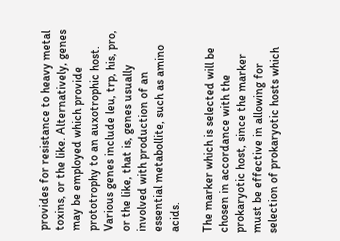provides for resistance to heavy metal toxins, or the like. Alternatively, genes may be employed which provide prototrophy to an auxotrophic host. Various genes include leu, trp, his, pro, or the like, that is, genes usually involved with production of an essential metabollite, such as amino acids.

The marker which is selected will be chosen in accordance with the prokaryotic host, since the marker must be effective in allowing for selection of prokaryotic hosts which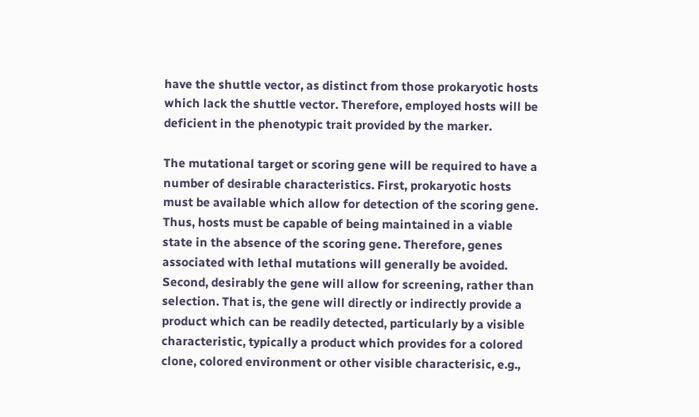have the shuttle vector, as distinct from those prokaryotic hosts which lack the shuttle vector. Therefore, employed hosts will be deficient in the phenotypic trait provided by the marker.

The mutational target or scoring gene will be required to have a number of desirable characteristics. First, prokaryotic hosts must be available which allow for detection of the scoring gene. Thus, hosts must be capable of being maintained in a viable state in the absence of the scoring gene. Therefore, genes associated with lethal mutations will generally be avoided. Second, desirably the gene will allow for screening, rather than selection. That is, the gene will directly or indirectly provide a product which can be readily detected, particularly by a visible characteristic, typically a product which provides for a colored clone, colored environment or other visible characterisic, e.g.,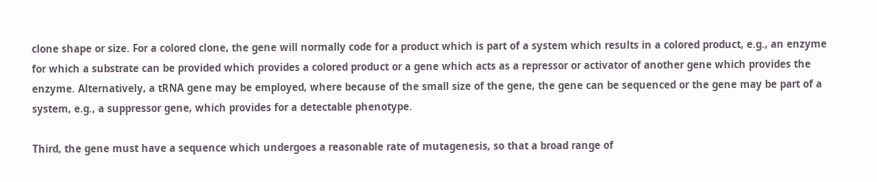clone shape or size. For a colored clone, the gene will normally code for a product which is part of a system which results in a colored product, e.g., an enzyme for which a substrate can be provided which provides a colored product or a gene which acts as a repressor or activator of another gene which provides the enzyme. Alternatively, a tRNA gene may be employed, where because of the small size of the gene, the gene can be sequenced or the gene may be part of a system, e.g., a suppressor gene, which provides for a detectable phenotype.

Third, the gene must have a sequence which undergoes a reasonable rate of mutagenesis, so that a broad range of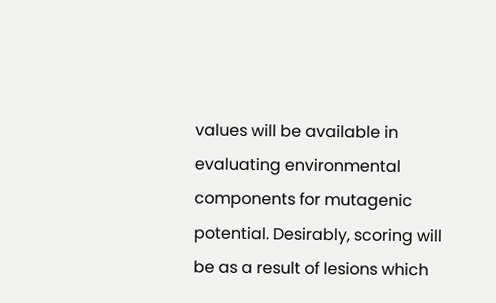values will be available in evaluating environmental components for mutagenic potential. Desirably, scoring will be as a result of lesions which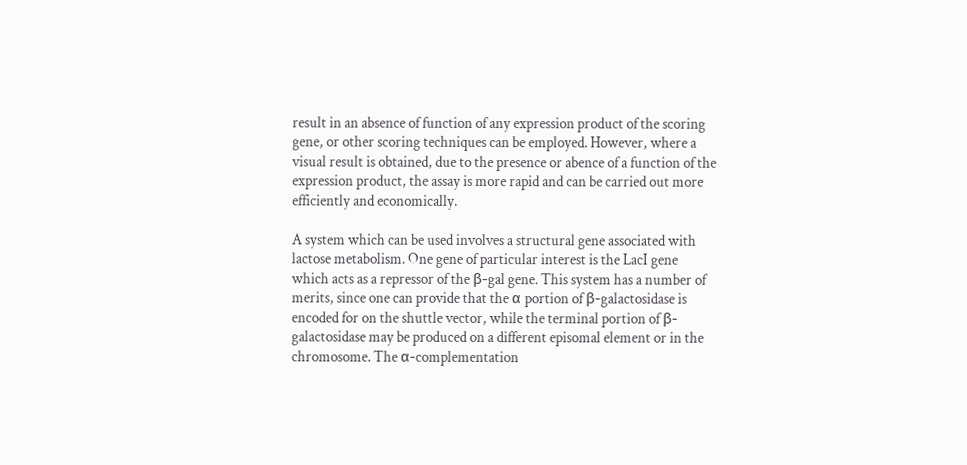result in an absence of function of any expression product of the scoring gene, or other scoring techniques can be employed. However, where a visual result is obtained, due to the presence or abence of a function of the expression product, the assay is more rapid and can be carried out more efficiently and economically.

A system which can be used involves a structural gene associated with lactose metabolism. One gene of particular interest is the LacI gene which acts as a repressor of the β-gal gene. This system has a number of merits, since one can provide that the α portion of β-galactosidase is encoded for on the shuttle vector, while the terminal portion of β-galactosidase may be produced on a different episomal element or in the chromosome. The α-complementation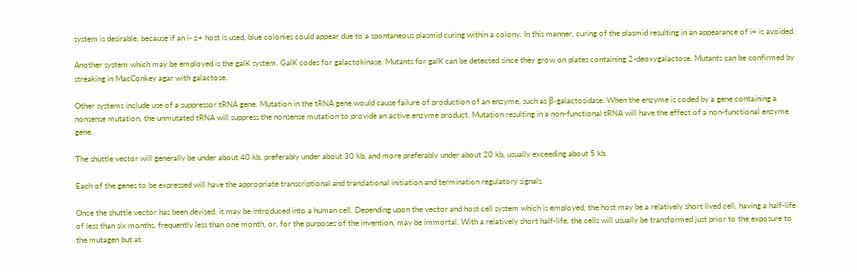system is desirable, because if an i- z+ host is used, blue colonies could appear due to a spontaneous plasmid curing within a colony. In this manner, curing of the plasmid resulting in an appearance of i+ is avoided.

Another system which may be employed is the galK system. GalK codes for galactokinase. Mutants for galK can be detected since they grow on plates containing 2-deoxygalactose. Mutants can be confirmed by streaking in MacConkey agar with galactose.

Other systems include use of a suppressor tRNA gene. Mutation in the tRNA gene would cause failure of production of an enzyme, such as β-galactosidase. When the enzyme is coded by a gene containing a nonsense mutation, the unmutated tRNA will suppress the nonsense mutation to provide an active enzyme product. Mutation resulting in a non-functional tRNA will have the effect of a non-functional enzyme gene.

The shuttle vector will generally be under about 40 kb, preferably under about 30 kb, and more preferably under about 20 kb, usually exceeding about 5 kb.

Each of the genes to be expressed will have the appropriate transcriptional and translational initiation and termination regulatory signals.

Once the shuttle vector has been devised, it may be introduced into a human cell. Depending upon the vector and host cell system which is employed, the host may be a relatively short lived cell, having a half-life of less than six months, frequently less than one month, or, for the purposes of the invention, may be immortal. With a relatively short half-life, the cells will usually be transformed just prior to the exposure to the mutagen but at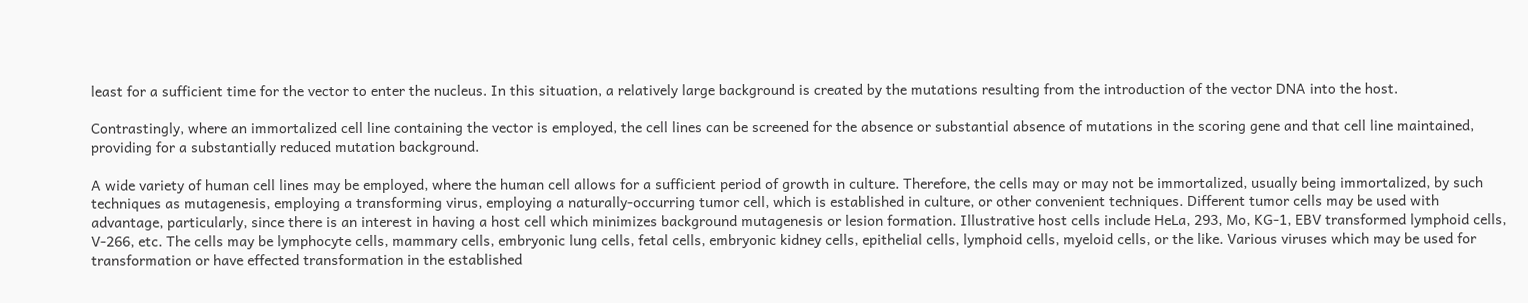least for a sufficient time for the vector to enter the nucleus. In this situation, a relatively large background is created by the mutations resulting from the introduction of the vector DNA into the host.

Contrastingly, where an immortalized cell line containing the vector is employed, the cell lines can be screened for the absence or substantial absence of mutations in the scoring gene and that cell line maintained, providing for a substantially reduced mutation background.

A wide variety of human cell lines may be employed, where the human cell allows for a sufficient period of growth in culture. Therefore, the cells may or may not be immortalized, usually being immortalized, by such techniques as mutagenesis, employing a transforming virus, employing a naturally-occurring tumor cell, which is established in culture, or other convenient techniques. Different tumor cells may be used with advantage, particularly, since there is an interest in having a host cell which minimizes background mutagenesis or lesion formation. Illustrative host cells include HeLa, 293, Mo, KG-1, EBV transformed lymphoid cells, V-266, etc. The cells may be lymphocyte cells, mammary cells, embryonic lung cells, fetal cells, embryonic kidney cells, epithelial cells, lymphoid cells, myeloid cells, or the like. Various viruses which may be used for transformation or have effected transformation in the established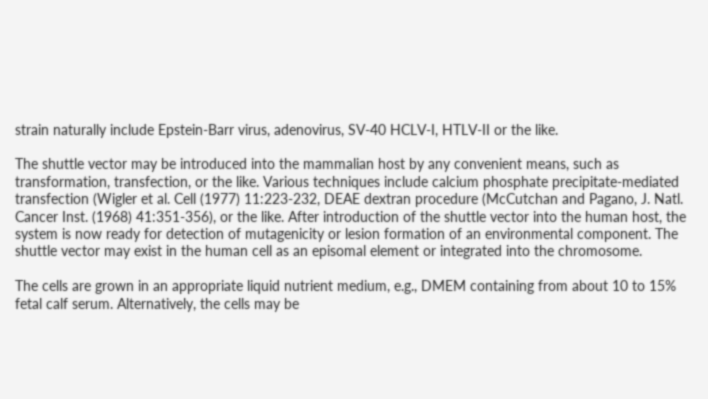strain naturally include Epstein-Barr virus, adenovirus, SV-40 HCLV-I, HTLV-II or the like.

The shuttle vector may be introduced into the mammalian host by any convenient means, such as transformation, transfection, or the like. Various techniques include calcium phosphate precipitate-mediated transfection (Wigler et al. Cell (1977) 11:223-232, DEAE dextran procedure (McCutchan and Pagano, J. Natl. Cancer Inst. (1968) 41:351-356), or the like. After introduction of the shuttle vector into the human host, the system is now ready for detection of mutagenicity or lesion formation of an environmental component. The shuttle vector may exist in the human cell as an episomal element or integrated into the chromosome.

The cells are grown in an appropriate liquid nutrient medium, e.g., DMEM containing from about 10 to 15% fetal calf serum. Alternatively, the cells may be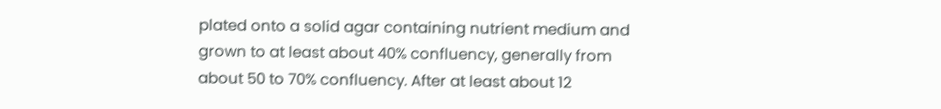plated onto a solid agar containing nutrient medium and grown to at least about 40% confluency, generally from about 50 to 70% confluency. After at least about 12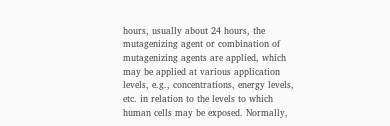hours, usually about 24 hours, the mutagenizing agent or combination of mutagenizing agents are applied, which may be applied at various application levels, e.g., concentrations, energy levels, etc. in relation to the levels to which human cells may be exposed. Normally,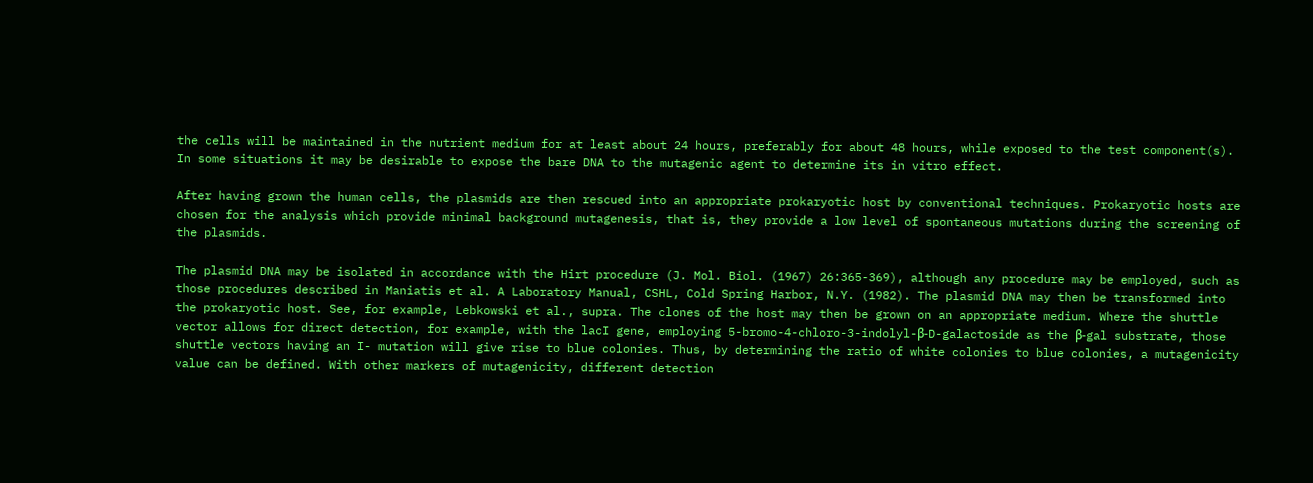the cells will be maintained in the nutrient medium for at least about 24 hours, preferably for about 48 hours, while exposed to the test component(s). In some situations it may be desirable to expose the bare DNA to the mutagenic agent to determine its in vitro effect.

After having grown the human cells, the plasmids are then rescued into an appropriate prokaryotic host by conventional techniques. Prokaryotic hosts are chosen for the analysis which provide minimal background mutagenesis, that is, they provide a low level of spontaneous mutations during the screening of the plasmids.

The plasmid DNA may be isolated in accordance with the Hirt procedure (J. Mol. Biol. (1967) 26:365-369), although any procedure may be employed, such as those procedures described in Maniatis et al. A Laboratory Manual, CSHL, Cold Spring Harbor, N.Y. (1982). The plasmid DNA may then be transformed into the prokaryotic host. See, for example, Lebkowski et al., supra. The clones of the host may then be grown on an appropriate medium. Where the shuttle vector allows for direct detection, for example, with the lacI gene, employing 5-bromo-4-chloro-3-indolyl-β-D-galactoside as the β-gal substrate, those shuttle vectors having an I- mutation will give rise to blue colonies. Thus, by determining the ratio of white colonies to blue colonies, a mutagenicity value can be defined. With other markers of mutagenicity, different detection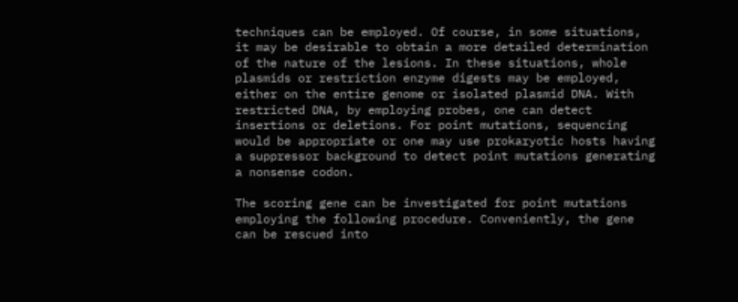techniques can be employed. Of course, in some situations, it may be desirable to obtain a more detailed determination of the nature of the lesions. In these situations, whole plasmids or restriction enzyme digests may be employed, either on the entire genome or isolated plasmid DNA. With restricted DNA, by employing probes, one can detect insertions or deletions. For point mutations, sequencing would be appropriate or one may use prokaryotic hosts having a suppressor background to detect point mutations generating a nonsense codon.

The scoring gene can be investigated for point mutations employing the following procedure. Conveniently, the gene can be rescued into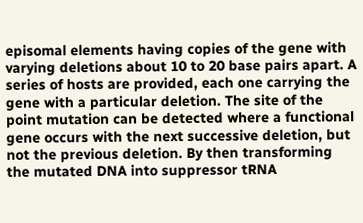episomal elements having copies of the gene with varying deletions about 10 to 20 base pairs apart. A series of hosts are provided, each one carrying the gene with a particular deletion. The site of the point mutation can be detected where a functional gene occurs with the next successive deletion, but not the previous deletion. By then transforming the mutated DNA into suppressor tRNA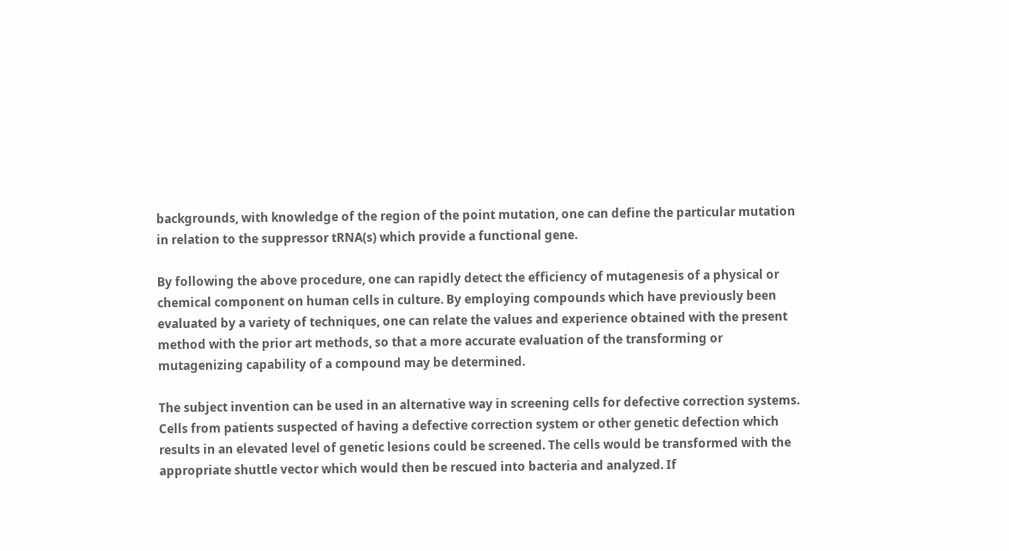backgrounds, with knowledge of the region of the point mutation, one can define the particular mutation in relation to the suppressor tRNA(s) which provide a functional gene.

By following the above procedure, one can rapidly detect the efficiency of mutagenesis of a physical or chemical component on human cells in culture. By employing compounds which have previously been evaluated by a variety of techniques, one can relate the values and experience obtained with the present method with the prior art methods, so that a more accurate evaluation of the transforming or mutagenizing capability of a compound may be determined.

The subject invention can be used in an alternative way in screening cells for defective correction systems. Cells from patients suspected of having a defective correction system or other genetic defection which results in an elevated level of genetic lesions could be screened. The cells would be transformed with the appropriate shuttle vector which would then be rescued into bacteria and analyzed. If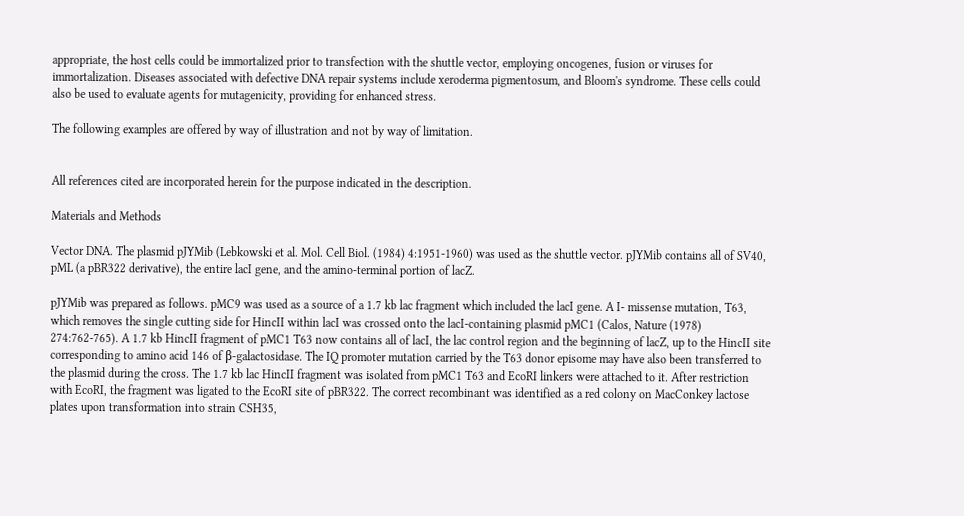appropriate, the host cells could be immortalized prior to transfection with the shuttle vector, employing oncogenes, fusion or viruses for immortalization. Diseases associated with defective DNA repair systems include xeroderma pigmentosum, and Bloom's syndrome. These cells could also be used to evaluate agents for mutagenicity, providing for enhanced stress.

The following examples are offered by way of illustration and not by way of limitation.


All references cited are incorporated herein for the purpose indicated in the description.

Materials and Methods

Vector DNA. The plasmid pJYMib (Lebkowski et al. Mol. Cell Biol. (1984) 4:1951-1960) was used as the shuttle vector. pJYMib contains all of SV40, pML (a pBR322 derivative), the entire lacI gene, and the amino-terminal portion of lacZ.

pJYMib was prepared as follows. pMC9 was used as a source of a 1.7 kb lac fragment which included the lacI gene. A I- missense mutation, T63, which removes the single cutting side for HincII within lacI was crossed onto the lacI-containing plasmid pMC1 (Calos, Nature (1978) 274:762-765). A 1.7 kb HincII fragment of pMC1 T63 now contains all of lacI, the lac control region and the beginning of lacZ, up to the HincII site corresponding to amino acid 146 of β-galactosidase. The IQ promoter mutation carried by the T63 donor episome may have also been transferred to the plasmid during the cross. The 1.7 kb lac HincII fragment was isolated from pMC1 T63 and EcoRI linkers were attached to it. After restriction with EcoRI, the fragment was ligated to the EcoRI site of pBR322. The correct recombinant was identified as a red colony on MacConkey lactose plates upon transformation into strain CSH35,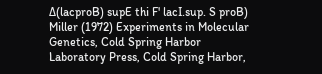Δ(lacproB) supE thi F' lacI.sup. S proB) Miller (1972) Experiments in Molecular Genetics, Cold Spring Harbor Laboratory Press, Cold Spring Harbor,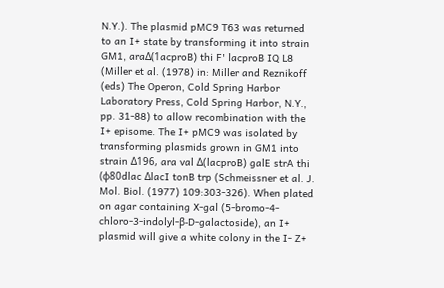N.Y.). The plasmid pMC9 T63 was returned to an I+ state by transforming it into strain GM1, araΔ(1acproB) thi F' lacproB IQ L8 (Miller et al. (1978) in: Miller and Reznikoff (eds) The Operon, Cold Spring Harbor Laboratory Press, Cold Spring Harbor, N.Y., pp. 31-88) to allow recombination with the I+ episome. The I+ pMC9 was isolated by transforming plasmids grown in GM1 into strain Δ196, ara val Δ(lacproB) galE strA thi (φ80dlac ΔlacI tonB trp (Schmeissner et al. J. Mol. Biol. (1977) 109:303-326). When plated on agar containing X-gal (5-bromo-4-chloro-3-indolyl-β-D-galactoside), an I+ plasmid will give a white colony in the I- Z+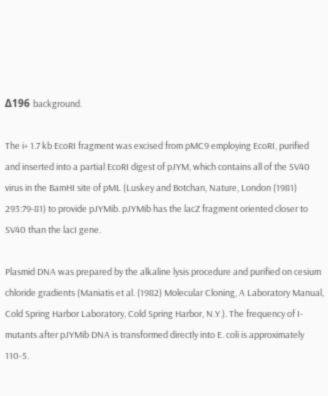Δ196 background.

The i+ 1.7 kb EcoRI fragment was excised from pMC9 employing EcoRI, purified and inserted into a partial EcoRI digest of pJYM, which contains all of the SV40 virus in the BamHI site of pML (Luskey and Botchan, Nature, London (1981) 293:79-81) to provide pJYMib. pJYMib has the lacZ fragment oriented closer to SV40 than the lacI gene.

Plasmid DNA was prepared by the alkaline lysis procedure and purified on cesium chloride gradients (Maniatis et al. (1982) Molecular Cloning, A Laboratory Manual, Cold Spring Harbor Laboratory, Cold Spring Harbor, N.Y.). The frequency of I- mutants after pJYMib DNA is transformed directly into E. coli is approximately 110-5.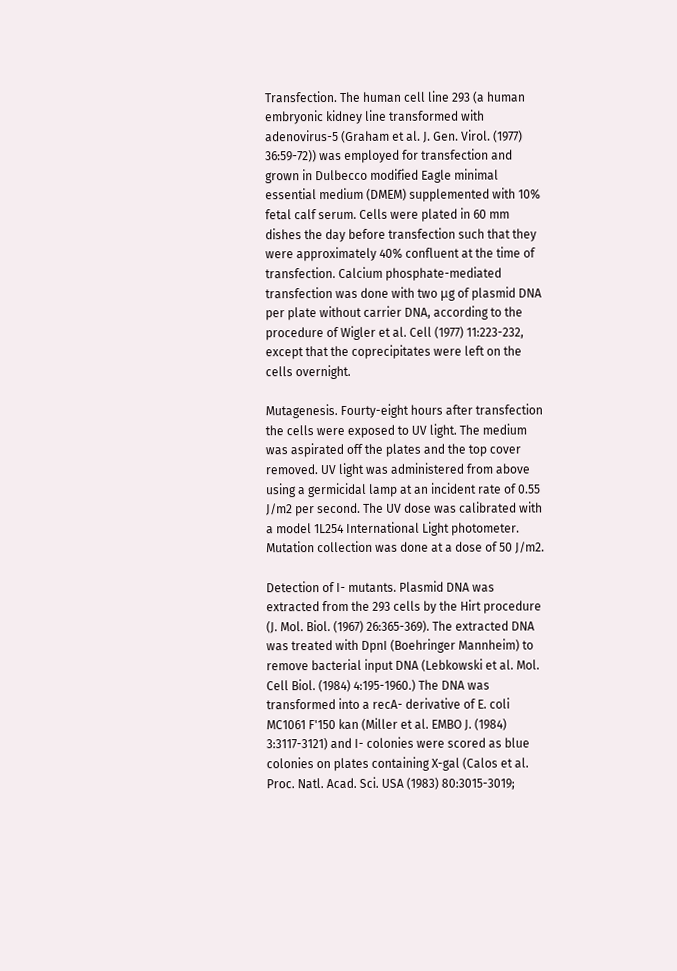Transfection. The human cell line 293 (a human embryonic kidney line transformed with adenovirus-5 (Graham et al. J. Gen. Virol. (1977) 36:59-72)) was employed for transfection and grown in Dulbecco modified Eagle minimal essential medium (DMEM) supplemented with 10% fetal calf serum. Cells were plated in 60 mm dishes the day before transfection such that they were approximately 40% confluent at the time of transfection. Calcium phosphate-mediated transfection was done with two μg of plasmid DNA per plate without carrier DNA, according to the procedure of Wigler et al. Cell (1977) 11:223-232, except that the coprecipitates were left on the cells overnight.

Mutagenesis. Fourty-eight hours after transfection the cells were exposed to UV light. The medium was aspirated off the plates and the top cover removed. UV light was administered from above using a germicidal lamp at an incident rate of 0.55 J/m2 per second. The UV dose was calibrated with a model 1L254 International Light photometer. Mutation collection was done at a dose of 50 J/m2.

Detection of I- mutants. Plasmid DNA was extracted from the 293 cells by the Hirt procedure (J. Mol. Biol. (1967) 26:365-369). The extracted DNA was treated with DpnI (Boehringer Mannheim) to remove bacterial input DNA (Lebkowski et al. Mol. Cell Biol. (1984) 4:195-1960.) The DNA was transformed into a recA- derivative of E. coli MC1061 F'150 kan (Miller et al. EMBO J. (1984) 3:3117-3121) and I- colonies were scored as blue colonies on plates containing X-gal (Calos et al. Proc. Natl. Acad. Sci. USA (1983) 80:3015-3019;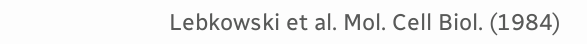Lebkowski et al. Mol. Cell Biol. (1984)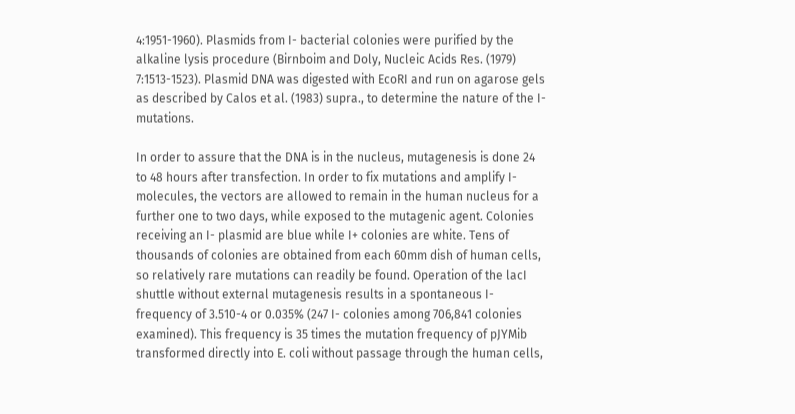4:1951-1960). Plasmids from I- bacterial colonies were purified by the alkaline lysis procedure (Birnboim and Doly, Nucleic Acids Res. (1979) 7:1513-1523). Plasmid DNA was digested with EcoRI and run on agarose gels as described by Calos et al. (1983) supra., to determine the nature of the I- mutations.

In order to assure that the DNA is in the nucleus, mutagenesis is done 24 to 48 hours after transfection. In order to fix mutations and amplify I- molecules, the vectors are allowed to remain in the human nucleus for a further one to two days, while exposed to the mutagenic agent. Colonies receiving an I- plasmid are blue while I+ colonies are white. Tens of thousands of colonies are obtained from each 60mm dish of human cells, so relatively rare mutations can readily be found. Operation of the lacI shuttle without external mutagenesis results in a spontaneous I- frequency of 3.510-4 or 0.035% (247 I- colonies among 706,841 colonies examined). This frequency is 35 times the mutation frequency of pJYMib transformed directly into E. coli without passage through the human cells,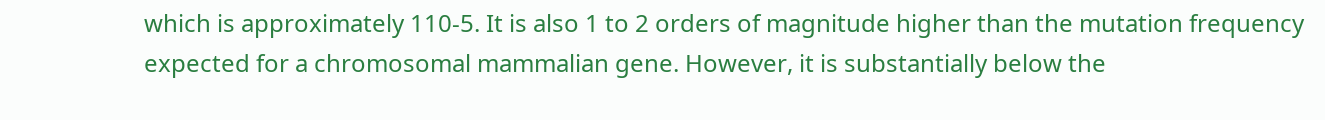which is approximately 110-5. It is also 1 to 2 orders of magnitude higher than the mutation frequency expected for a chromosomal mammalian gene. However, it is substantially below the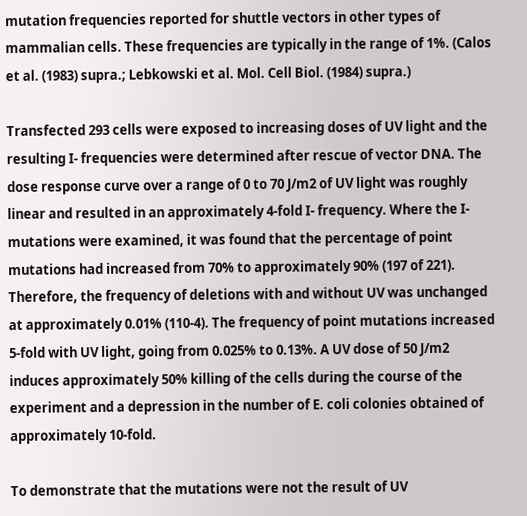mutation frequencies reported for shuttle vectors in other types of mammalian cells. These frequencies are typically in the range of 1%. (Calos et al. (1983) supra.; Lebkowski et al. Mol. Cell Biol. (1984) supra.)

Transfected 293 cells were exposed to increasing doses of UV light and the resulting I- frequencies were determined after rescue of vector DNA. The dose response curve over a range of 0 to 70 J/m2 of UV light was roughly linear and resulted in an approximately 4-fold I- frequency. Where the I- mutations were examined, it was found that the percentage of point mutations had increased from 70% to approximately 90% (197 of 221). Therefore, the frequency of deletions with and without UV was unchanged at approximately 0.01% (110-4). The frequency of point mutations increased 5-fold with UV light, going from 0.025% to 0.13%. A UV dose of 50 J/m2 induces approximately 50% killing of the cells during the course of the experiment and a depression in the number of E. coli colonies obtained of approximately 10-fold.

To demonstrate that the mutations were not the result of UV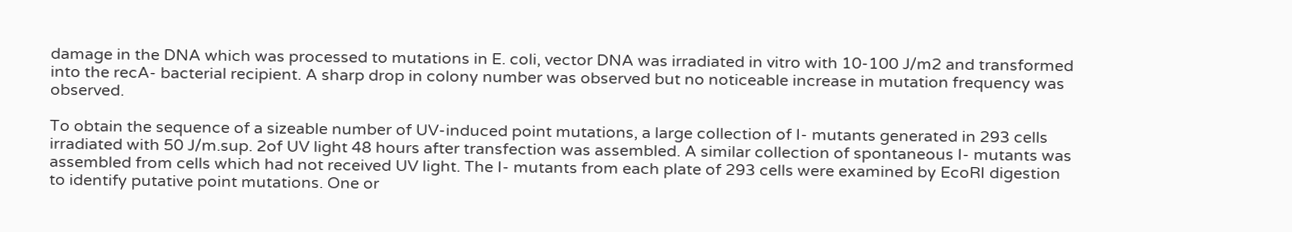damage in the DNA which was processed to mutations in E. coli, vector DNA was irradiated in vitro with 10-100 J/m2 and transformed into the recA- bacterial recipient. A sharp drop in colony number was observed but no noticeable increase in mutation frequency was observed.

To obtain the sequence of a sizeable number of UV-induced point mutations, a large collection of I- mutants generated in 293 cells irradiated with 50 J/m.sup. 2of UV light 48 hours after transfection was assembled. A similar collection of spontaneous I- mutants was assembled from cells which had not received UV light. The I- mutants from each plate of 293 cells were examined by EcoRI digestion to identify putative point mutations. One or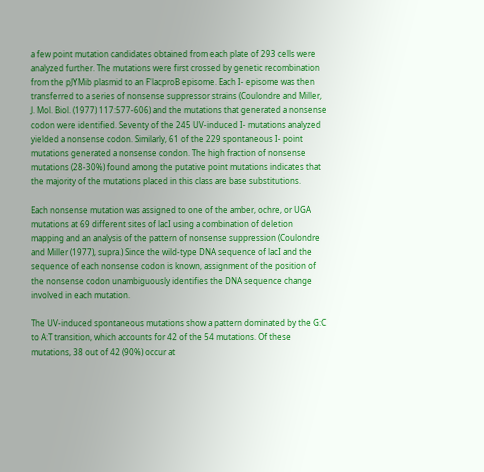a few point mutation candidates obtained from each plate of 293 cells were analyzed further. The mutations were first crossed by genetic recombination from the pJYMib plasmid to an F'lacproB episome. Each I- episome was then transferred to a series of nonsense suppressor strains (Coulondre and Miller, J. Mol. Biol. (1977) 117:577-606) and the mutations that generated a nonsense codon were identified. Seventy of the 245 UV-induced I- mutations analyzed yielded a nonsense codon. Similarly, 61 of the 229 spontaneous I- point mutations generated a nonsense condon. The high fraction of nonsense mutations (28-30%) found among the putative point mutations indicates that the majority of the mutations placed in this class are base substitutions.

Each nonsense mutation was assigned to one of the amber, ochre, or UGA mutations at 69 different sites of lacI using a combination of deletion mapping and an analysis of the pattern of nonsense suppression (Coulondre and Miller (1977), supra.) Since the wild-type DNA sequence of lacI and the sequence of each nonsense codon is known, assignment of the position of the nonsense codon unambiguously identifies the DNA sequence change involved in each mutation.

The UV-induced spontaneous mutations show a pattern dominated by the G:C to A:T transition, which accounts for 42 of the 54 mutations. Of these mutations, 38 out of 42 (90%) occur at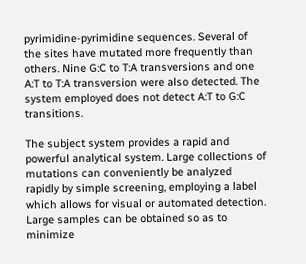pyrimidine-pyrimidine sequences. Several of the sites have mutated more frequently than others. Nine G:C to T:A transversions and one A:T to T:A transversion were also detected. The system employed does not detect A:T to G:C transitions.

The subject system provides a rapid and powerful analytical system. Large collections of mutations can conveniently be analyzed rapidly by simple screening, employing a label which allows for visual or automated detection. Large samples can be obtained so as to minimize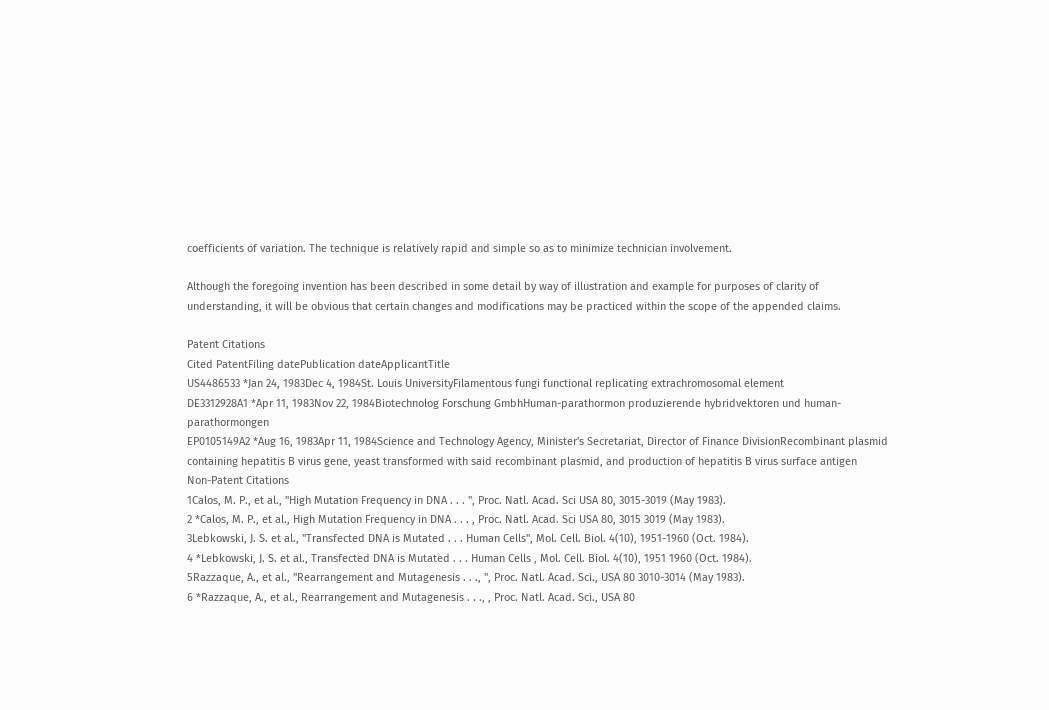coefficients of variation. The technique is relatively rapid and simple so as to minimize technician involvement.

Although the foregoing invention has been described in some detail by way of illustration and example for purposes of clarity of understanding, it will be obvious that certain changes and modifications may be practiced within the scope of the appended claims.

Patent Citations
Cited PatentFiling datePublication dateApplicantTitle
US4486533 *Jan 24, 1983Dec 4, 1984St. Louis UniversityFilamentous fungi functional replicating extrachromosomal element
DE3312928A1 *Apr 11, 1983Nov 22, 1984Biotechnolog Forschung GmbhHuman-parathormon produzierende hybridvektoren und human-parathormongen
EP0105149A2 *Aug 16, 1983Apr 11, 1984Science and Technology Agency, Minister's Secretariat, Director of Finance DivisionRecombinant plasmid containing hepatitis B virus gene, yeast transformed with said recombinant plasmid, and production of hepatitis B virus surface antigen
Non-Patent Citations
1Calos, M. P., et al., "High Mutation Frequency in DNA . . . ", Proc. Natl. Acad. Sci USA 80, 3015-3019 (May 1983).
2 *Calos, M. P., et al., High Mutation Frequency in DNA . . . , Proc. Natl. Acad. Sci USA 80, 3015 3019 (May 1983).
3Lebkowski, J. S. et al., "Transfected DNA is Mutated . . . Human Cells", Mol. Cell. Biol. 4(10), 1951-1960 (Oct. 1984).
4 *Lebkowski, J. S. et al., Transfected DNA is Mutated . . . Human Cells , Mol. Cell. Biol. 4(10), 1951 1960 (Oct. 1984).
5Razzaque, A., et al., "Rearrangement and Mutagenesis . . ., ", Proc. Natl. Acad. Sci., USA 80 3010-3014 (May 1983).
6 *Razzaque, A., et al., Rearrangement and Mutagenesis . . ., , Proc. Natl. Acad. Sci., USA 80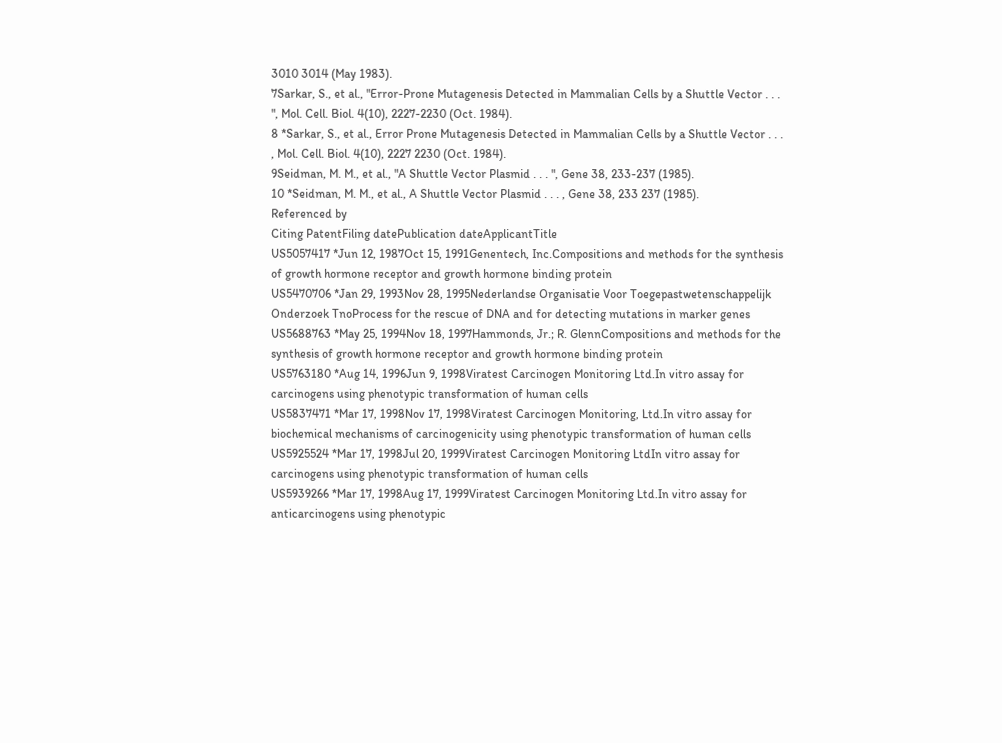3010 3014 (May 1983).
7Sarkar, S., et al., "Error-Prone Mutagenesis Detected in Mammalian Cells by a Shuttle Vector . . . ", Mol. Cell. Biol. 4(10), 2227-2230 (Oct. 1984).
8 *Sarkar, S., et al., Error Prone Mutagenesis Detected in Mammalian Cells by a Shuttle Vector . . . , Mol. Cell. Biol. 4(10), 2227 2230 (Oct. 1984).
9Seidman, M. M., et al., "A Shuttle Vector Plasmid . . . ", Gene 38, 233-237 (1985).
10 *Seidman, M. M., et al., A Shuttle Vector Plasmid . . . , Gene 38, 233 237 (1985).
Referenced by
Citing PatentFiling datePublication dateApplicantTitle
US5057417 *Jun 12, 1987Oct 15, 1991Genentech, Inc.Compositions and methods for the synthesis of growth hormone receptor and growth hormone binding protein
US5470706 *Jan 29, 1993Nov 28, 1995Nederlandse Organisatie Voor Toegepastwetenschappelijk Onderzoek TnoProcess for the rescue of DNA and for detecting mutations in marker genes
US5688763 *May 25, 1994Nov 18, 1997Hammonds, Jr.; R. GlennCompositions and methods for the synthesis of growth hormone receptor and growth hormone binding protein
US5763180 *Aug 14, 1996Jun 9, 1998Viratest Carcinogen Monitoring Ltd.In vitro assay for carcinogens using phenotypic transformation of human cells
US5837471 *Mar 17, 1998Nov 17, 1998Viratest Carcinogen Monitoring, Ltd.In vitro assay for biochemical mechanisms of carcinogenicity using phenotypic transformation of human cells
US5925524 *Mar 17, 1998Jul 20, 1999Viratest Carcinogen Monitoring LtdIn vitro assay for carcinogens using phenotypic transformation of human cells
US5939266 *Mar 17, 1998Aug 17, 1999Viratest Carcinogen Monitoring Ltd.In vitro assay for anticarcinogens using phenotypic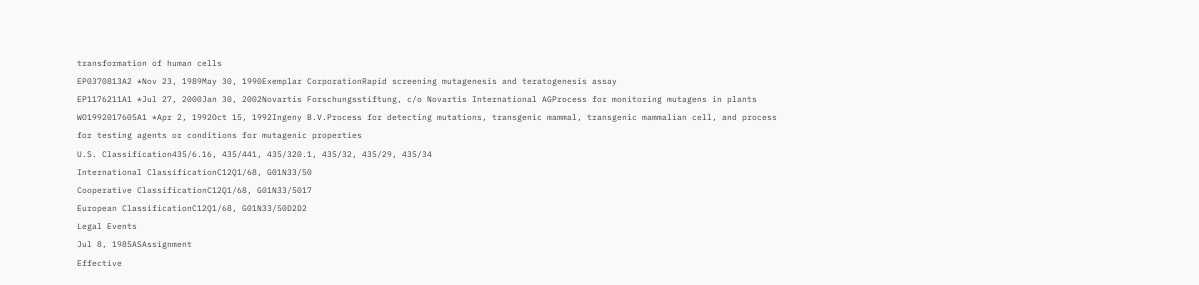transformation of human cells
EP0370813A2 *Nov 23, 1989May 30, 1990Exemplar CorporationRapid screening mutagenesis and teratogenesis assay
EP1176211A1 *Jul 27, 2000Jan 30, 2002Novartis Forschungsstiftung, c/o Novartis International AGProcess for monitoring mutagens in plants
WO1992017605A1 *Apr 2, 1992Oct 15, 1992Ingeny B.V.Process for detecting mutations, transgenic mammal, transgenic mammalian cell, and process for testing agents or conditions for mutagenic properties
U.S. Classification435/6.16, 435/441, 435/320.1, 435/32, 435/29, 435/34
International ClassificationC12Q1/68, G01N33/50
Cooperative ClassificationC12Q1/68, G01N33/5017
European ClassificationC12Q1/68, G01N33/50D2D2
Legal Events
Jul 8, 1985ASAssignment
Effective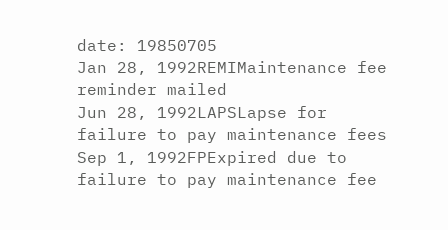date: 19850705
Jan 28, 1992REMIMaintenance fee reminder mailed
Jun 28, 1992LAPSLapse for failure to pay maintenance fees
Sep 1, 1992FPExpired due to failure to pay maintenance fee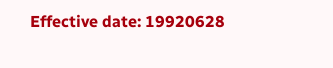Effective date: 19920628